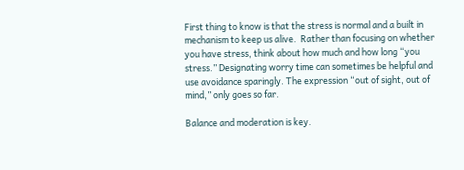First thing to know is that the stress is normal and a built in mechanism to keep us alive.  Rather than focusing on whether you have stress, think about how much and how long “you stress.” Designating worry time can sometimes be helpful and use avoidance sparingly. The expression “out of sight, out of mind,” only goes so far.

Balance and moderation is key.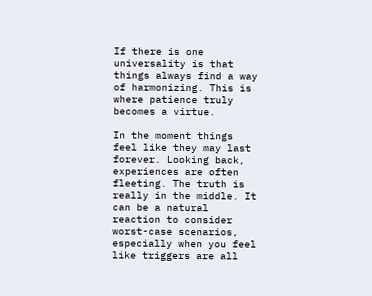If there is one universality is that things always find a way of harmonizing. This is where patience truly becomes a virtue.

In the moment things feel like they may last forever. Looking back, experiences are often fleeting. The truth is really in the middle. It can be a natural reaction to consider worst-case scenarios, especially when you feel like triggers are all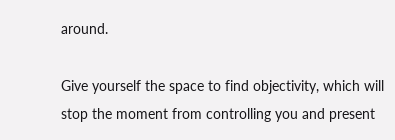around.

Give yourself the space to find objectivity, which will stop the moment from controlling you and present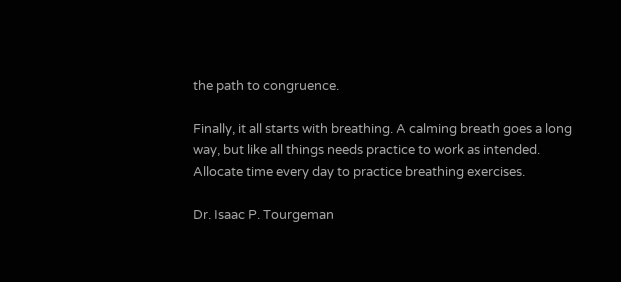the path to congruence.

Finally, it all starts with breathing. A calming breath goes a long way, but like all things needs practice to work as intended. Allocate time every day to practice breathing exercises.

Dr. Isaac P. Tourgeman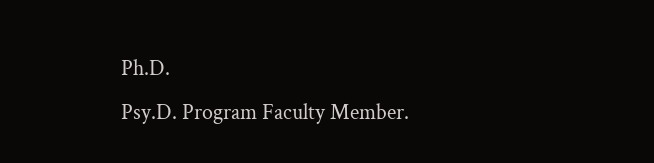Ph.D.
Psy.D. Program Faculty Member.